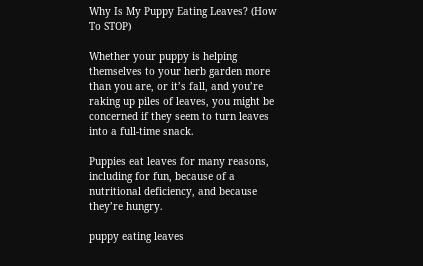Why Is My Puppy Eating Leaves? (How To STOP)

Whether your puppy is helping themselves to your herb garden more than you are, or it’s fall, and you’re raking up piles of leaves, you might be concerned if they seem to turn leaves into a full-time snack.

Puppies eat leaves for many reasons, including for fun, because of a nutritional deficiency, and because they’re hungry.

puppy eating leaves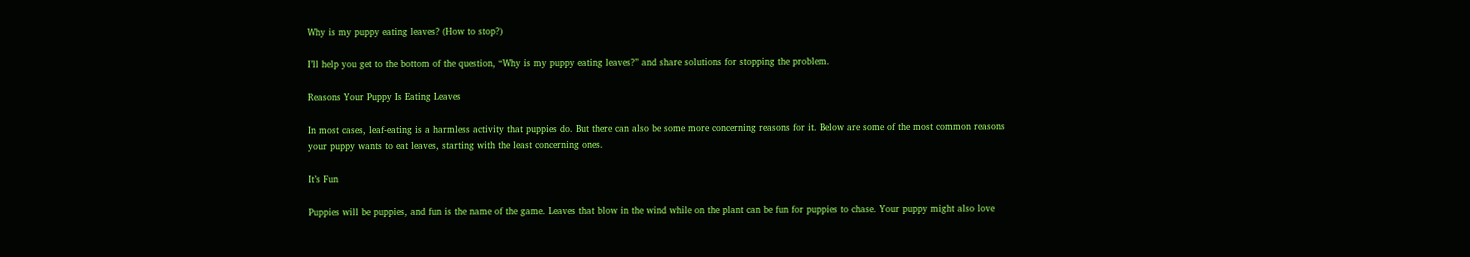Why is my puppy eating leaves? (How to stop?)

I’ll help you get to the bottom of the question, “Why is my puppy eating leaves?” and share solutions for stopping the problem.

Reasons Your Puppy Is Eating Leaves

In most cases, leaf-eating is a harmless activity that puppies do. But there can also be some more concerning reasons for it. Below are some of the most common reasons your puppy wants to eat leaves, starting with the least concerning ones.

It’s Fun

Puppies will be puppies, and fun is the name of the game. Leaves that blow in the wind while on the plant can be fun for puppies to chase. Your puppy might also love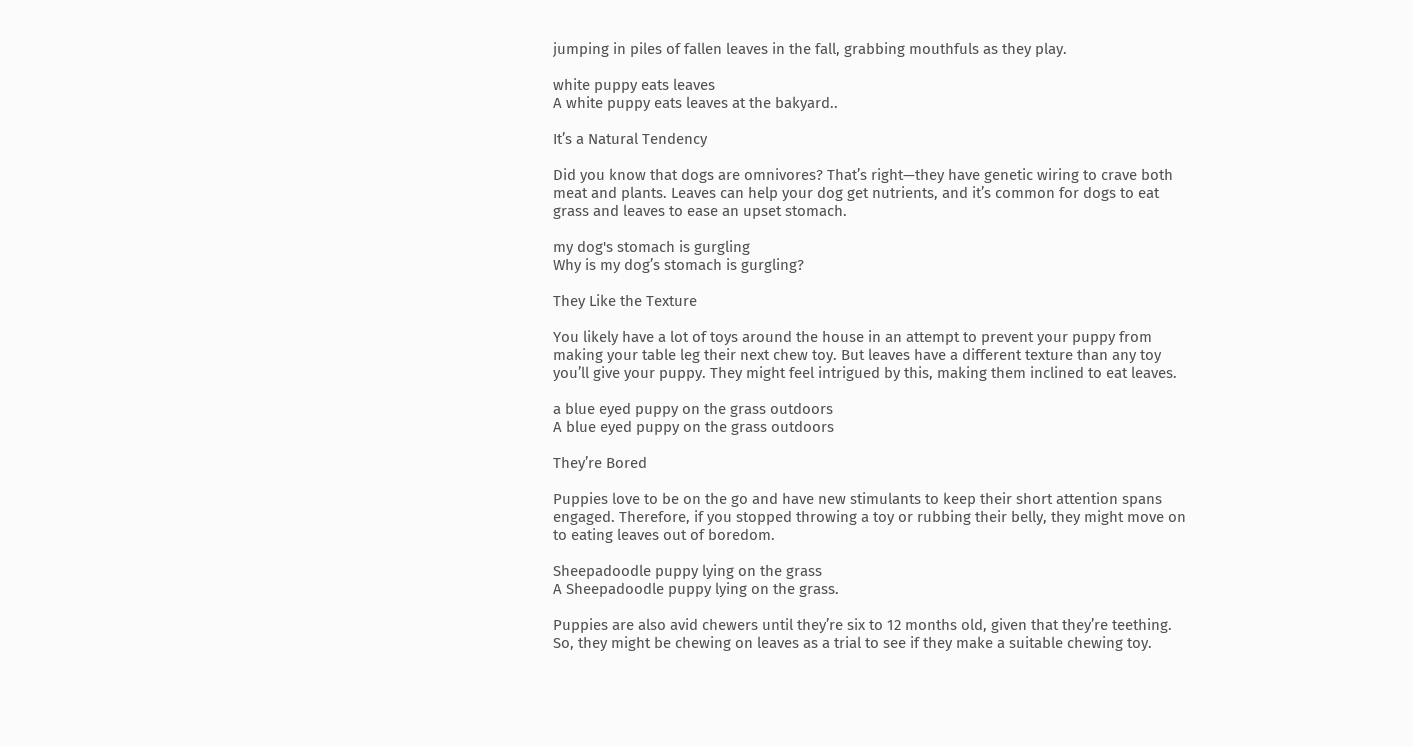jumping in piles of fallen leaves in the fall, grabbing mouthfuls as they play.

white puppy eats leaves
A white puppy eats leaves at the bakyard..

It’s a Natural Tendency

Did you know that dogs are omnivores? That’s right—they have genetic wiring to crave both meat and plants. Leaves can help your dog get nutrients, and it’s common for dogs to eat grass and leaves to ease an upset stomach.

my dog's stomach is gurgling
Why is my dog’s stomach is gurgling?

They Like the Texture

You likely have a lot of toys around the house in an attempt to prevent your puppy from making your table leg their next chew toy. But leaves have a different texture than any toy you’ll give your puppy. They might feel intrigued by this, making them inclined to eat leaves.

a blue eyed puppy on the grass outdoors
A blue eyed puppy on the grass outdoors

They’re Bored

Puppies love to be on the go and have new stimulants to keep their short attention spans engaged. Therefore, if you stopped throwing a toy or rubbing their belly, they might move on to eating leaves out of boredom.

Sheepadoodle puppy lying on the grass
A Sheepadoodle puppy lying on the grass.

Puppies are also avid chewers until they’re six to 12 months old, given that they’re teething. So, they might be chewing on leaves as a trial to see if they make a suitable chewing toy.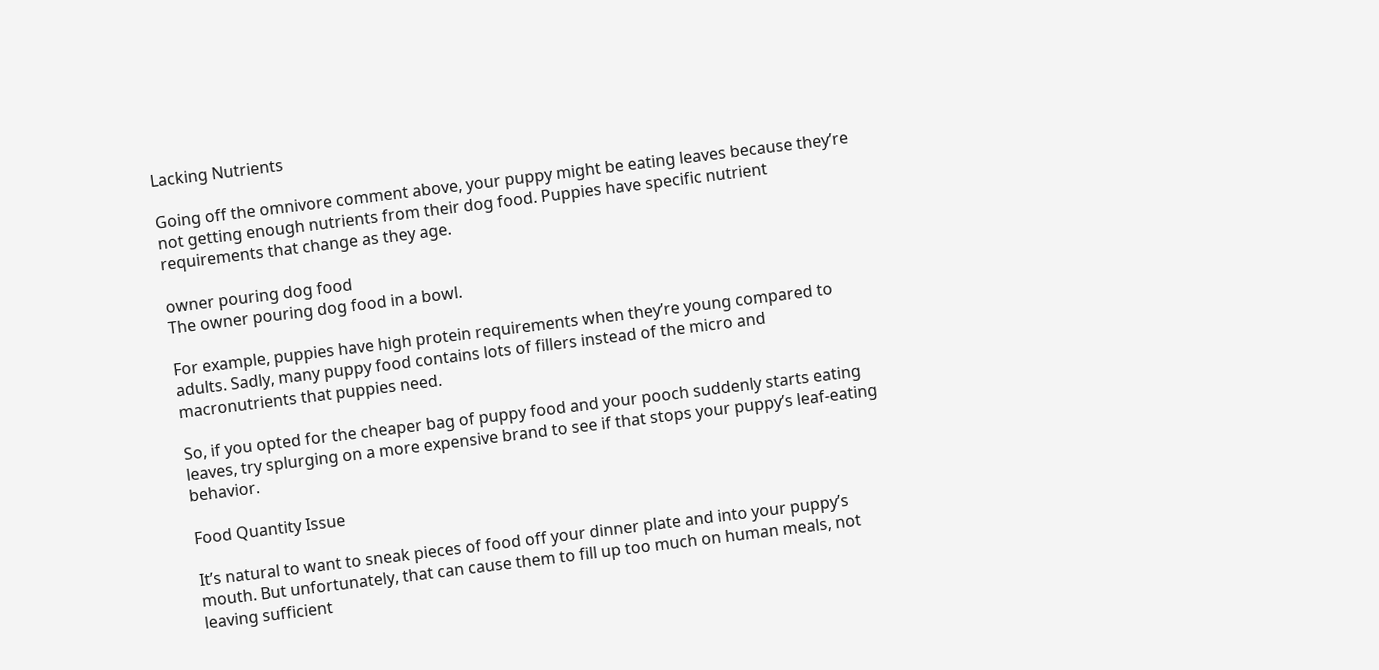Lacking Nutrients

Going off the omnivore comment above, your puppy might be eating leaves because they’re not getting enough nutrients from their dog food. Puppies have specific nutrient requirements that change as they age.

owner pouring dog food
The owner pouring dog food in a bowl.

For example, puppies have high protein requirements when they’re young compared to adults. Sadly, many puppy food contains lots of fillers instead of the micro and macronutrients that puppies need.

So, if you opted for the cheaper bag of puppy food and your pooch suddenly starts eating leaves, try splurging on a more expensive brand to see if that stops your puppy’s leaf-eating behavior.

Food Quantity Issue

It’s natural to want to sneak pieces of food off your dinner plate and into your puppy’s mouth. But unfortunately, that can cause them to fill up too much on human meals, not leaving sufficient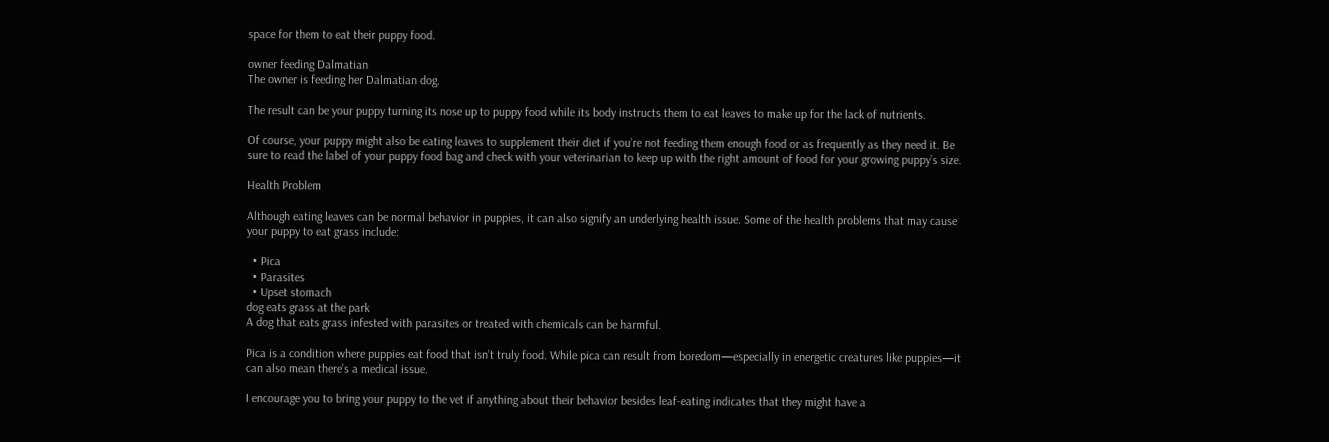space for them to eat their puppy food.

owner feeding Dalmatian
The owner is feeding her Dalmatian dog.

The result can be your puppy turning its nose up to puppy food while its body instructs them to eat leaves to make up for the lack of nutrients.

Of course, your puppy might also be eating leaves to supplement their diet if you’re not feeding them enough food or as frequently as they need it. Be sure to read the label of your puppy food bag and check with your veterinarian to keep up with the right amount of food for your growing puppy’s size.

Health Problem

Although eating leaves can be normal behavior in puppies, it can also signify an underlying health issue. Some of the health problems that may cause your puppy to eat grass include:

  • Pica
  • Parasites
  • Upset stomach
dog eats grass at the park
A dog that eats grass infested with parasites or treated with chemicals can be harmful.

Pica is a condition where puppies eat food that isn’t truly food. While pica can result from boredom—especially in energetic creatures like puppies—it can also mean there’s a medical issue.

I encourage you to bring your puppy to the vet if anything about their behavior besides leaf-eating indicates that they might have a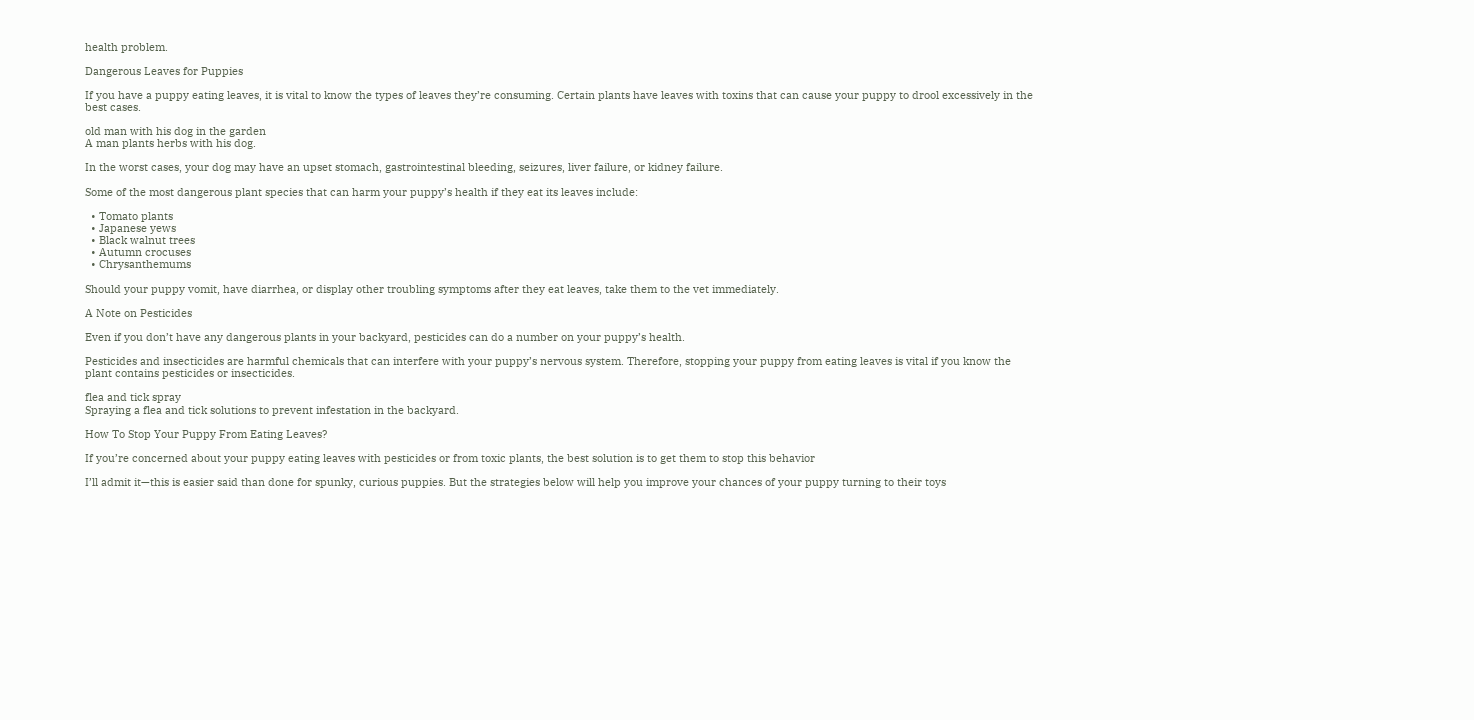health problem.

Dangerous Leaves for Puppies

If you have a puppy eating leaves, it is vital to know the types of leaves they’re consuming. Certain plants have leaves with toxins that can cause your puppy to drool excessively in the best cases.

old man with his dog in the garden
A man plants herbs with his dog.

In the worst cases, your dog may have an upset stomach, gastrointestinal bleeding, seizures, liver failure, or kidney failure.

Some of the most dangerous plant species that can harm your puppy’s health if they eat its leaves include:

  • Tomato plants
  • Japanese yews
  • Black walnut trees
  • Autumn crocuses
  • Chrysanthemums

Should your puppy vomit, have diarrhea, or display other troubling symptoms after they eat leaves, take them to the vet immediately.

A Note on Pesticides

Even if you don’t have any dangerous plants in your backyard, pesticides can do a number on your puppy’s health.

Pesticides and insecticides are harmful chemicals that can interfere with your puppy’s nervous system. Therefore, stopping your puppy from eating leaves is vital if you know the plant contains pesticides or insecticides.

flea and tick spray
Spraying a flea and tick solutions to prevent infestation in the backyard.

How To Stop Your Puppy From Eating Leaves?

If you’re concerned about your puppy eating leaves with pesticides or from toxic plants, the best solution is to get them to stop this behavior

I’ll admit it—this is easier said than done for spunky, curious puppies. But the strategies below will help you improve your chances of your puppy turning to their toys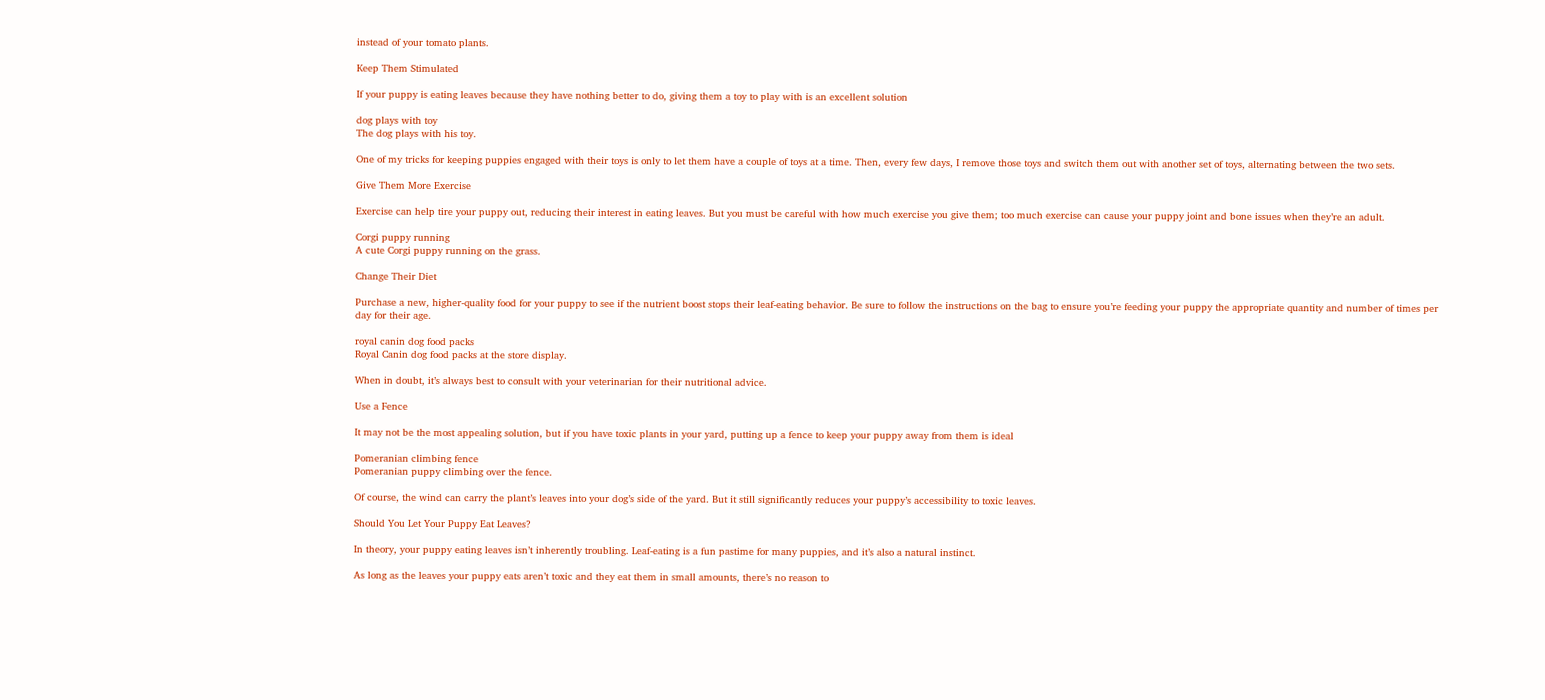instead of your tomato plants.

Keep Them Stimulated

If your puppy is eating leaves because they have nothing better to do, giving them a toy to play with is an excellent solution

dog plays with toy
The dog plays with his toy.

One of my tricks for keeping puppies engaged with their toys is only to let them have a couple of toys at a time. Then, every few days, I remove those toys and switch them out with another set of toys, alternating between the two sets.

Give Them More Exercise

Exercise can help tire your puppy out, reducing their interest in eating leaves. But you must be careful with how much exercise you give them; too much exercise can cause your puppy joint and bone issues when they’re an adult.

Corgi puppy running
A cute Corgi puppy running on the grass.

Change Their Diet

Purchase a new, higher-quality food for your puppy to see if the nutrient boost stops their leaf-eating behavior. Be sure to follow the instructions on the bag to ensure you’re feeding your puppy the appropriate quantity and number of times per day for their age.

royal canin dog food packs
Royal Canin dog food packs at the store display.

When in doubt, it’s always best to consult with your veterinarian for their nutritional advice.

Use a Fence

It may not be the most appealing solution, but if you have toxic plants in your yard, putting up a fence to keep your puppy away from them is ideal

Pomeranian climbing fence
Pomeranian puppy climbing over the fence.

Of course, the wind can carry the plant’s leaves into your dog’s side of the yard. But it still significantly reduces your puppy’s accessibility to toxic leaves.

Should You Let Your Puppy Eat Leaves?

In theory, your puppy eating leaves isn’t inherently troubling. Leaf-eating is a fun pastime for many puppies, and it’s also a natural instinct.

As long as the leaves your puppy eats aren’t toxic and they eat them in small amounts, there’s no reason to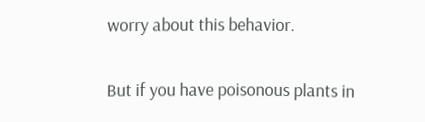worry about this behavior.

But if you have poisonous plants in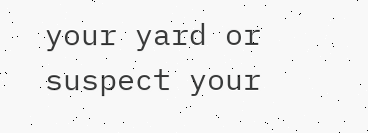your yard or suspect your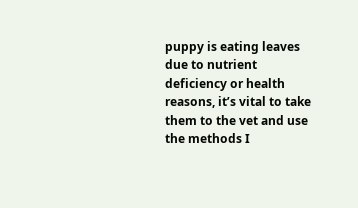puppy is eating leaves due to nutrient deficiency or health reasons, it’s vital to take them to the vet and use the methods I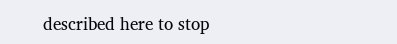described here to stop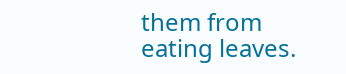them from eating leaves.